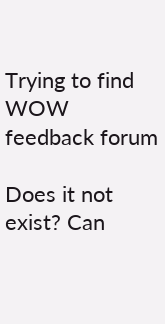Trying to find WOW feedback forum

Does it not exist? Can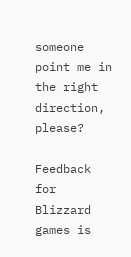someone point me in the right direction, please?

Feedback for Blizzard games is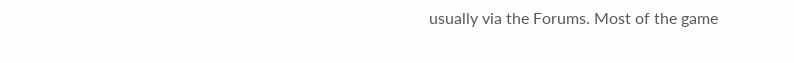usually via the Forums. Most of the game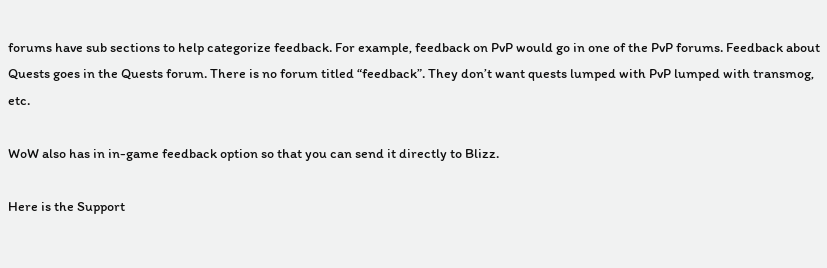forums have sub sections to help categorize feedback. For example, feedback on PvP would go in one of the PvP forums. Feedback about Quests goes in the Quests forum. There is no forum titled “feedback”. They don’t want quests lumped with PvP lumped with transmog, etc.

WoW also has in in-game feedback option so that you can send it directly to Blizz.

Here is the Support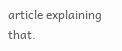article explaining that.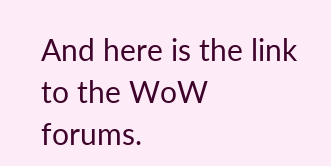And here is the link to the WoW forums.